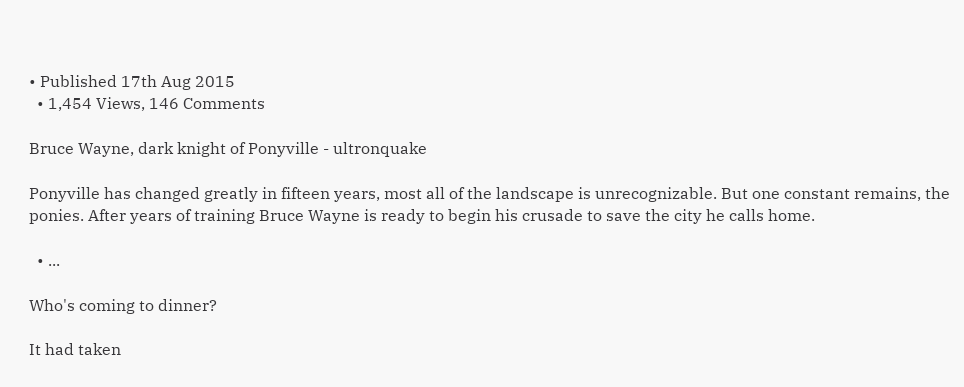• Published 17th Aug 2015
  • 1,454 Views, 146 Comments

Bruce Wayne, dark knight of Ponyville - ultronquake

Ponyville has changed greatly in fifteen years, most all of the landscape is unrecognizable. But one constant remains, the ponies. After years of training Bruce Wayne is ready to begin his crusade to save the city he calls home.

  • ...

Who's coming to dinner?

It had taken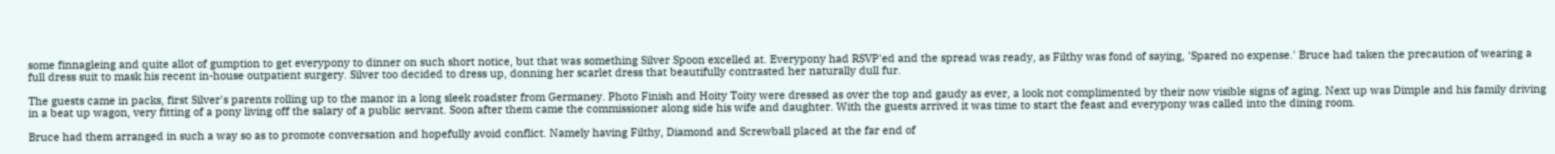some finnagleing and quite allot of gumption to get everypony to dinner on such short notice, but that was something Silver Spoon excelled at. Everypony had RSVP'ed and the spread was ready, as Filthy was fond of saying, 'Spared no expense.' Bruce had taken the precaution of wearing a full dress suit to mask his recent in-house outpatient surgery. Silver too decided to dress up, donning her scarlet dress that beautifully contrasted her naturally dull fur.

The guests came in packs, first Silver's parents rolling up to the manor in a long sleek roadster from Germaney. Photo Finish and Hoity Toity were dressed as over the top and gaudy as ever, a look not complimented by their now visible signs of aging. Next up was Dimple and his family driving in a beat up wagon, very fitting of a pony living off the salary of a public servant. Soon after them came the commissioner along side his wife and daughter. With the guests arrived it was time to start the feast and everypony was called into the dining room.

Bruce had them arranged in such a way so as to promote conversation and hopefully avoid conflict. Namely having Filthy, Diamond and Screwball placed at the far end of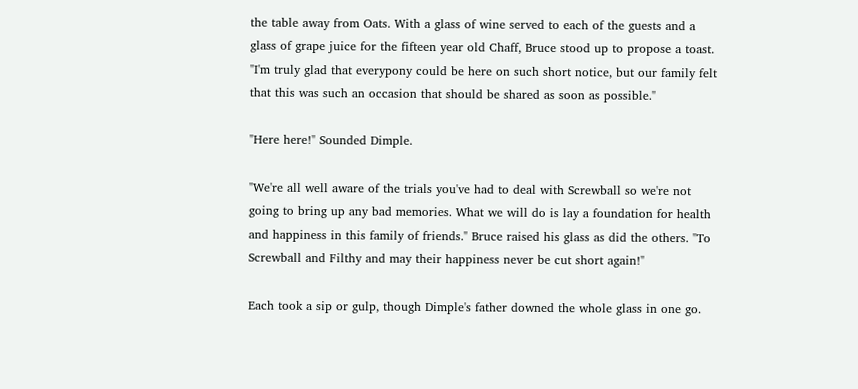the table away from Oats. With a glass of wine served to each of the guests and a glass of grape juice for the fifteen year old Chaff, Bruce stood up to propose a toast. "I'm truly glad that everypony could be here on such short notice, but our family felt that this was such an occasion that should be shared as soon as possible."

"Here here!" Sounded Dimple.

"We're all well aware of the trials you've had to deal with Screwball so we're not going to bring up any bad memories. What we will do is lay a foundation for health and happiness in this family of friends." Bruce raised his glass as did the others. "To Screwball and Filthy and may their happiness never be cut short again!"

Each took a sip or gulp, though Dimple's father downed the whole glass in one go.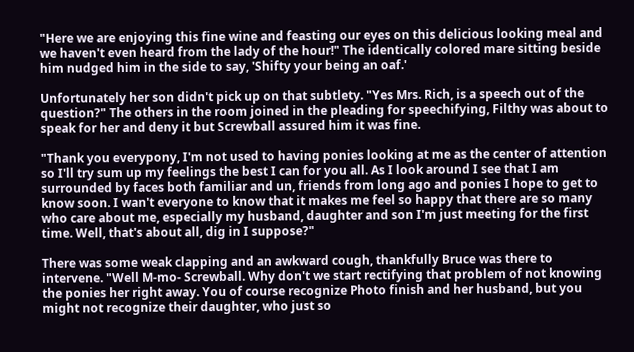"Here we are enjoying this fine wine and feasting our eyes on this delicious looking meal and we haven't even heard from the lady of the hour!" The identically colored mare sitting beside him nudged him in the side to say, 'Shifty your being an oaf.'

Unfortunately her son didn't pick up on that subtlety. "Yes Mrs. Rich, is a speech out of the question?" The others in the room joined in the pleading for speechifying, Filthy was about to speak for her and deny it but Screwball assured him it was fine.

"Thank you everypony, I'm not used to having ponies looking at me as the center of attention so I'll try sum up my feelings the best I can for you all. As I look around I see that I am surrounded by faces both familiar and un, friends from long ago and ponies I hope to get to know soon. I wan't everyone to know that it makes me feel so happy that there are so many who care about me, especially my husband, daughter and son I'm just meeting for the first time. Well, that's about all, dig in I suppose?"

There was some weak clapping and an awkward cough, thankfully Bruce was there to intervene. "Well M-mo- Screwball. Why don't we start rectifying that problem of not knowing the ponies her right away. You of course recognize Photo finish and her husband, but you might not recognize their daughter, who just so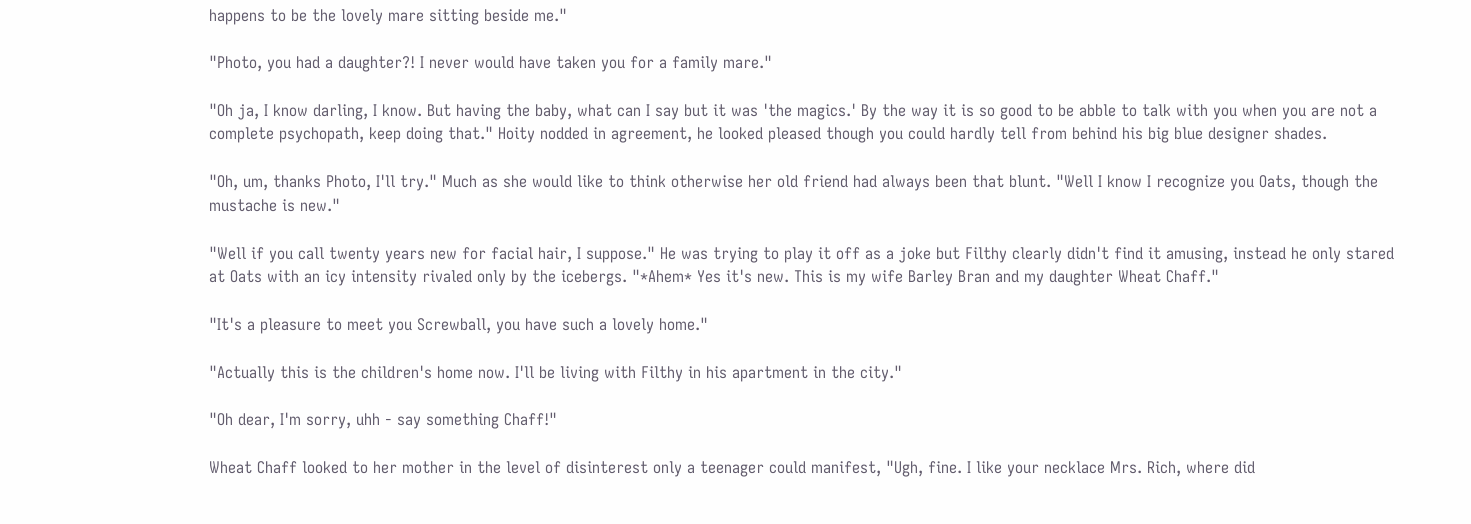happens to be the lovely mare sitting beside me."

"Photo, you had a daughter?! I never would have taken you for a family mare."

"Oh ja, I know darling, I know. But having the baby, what can I say but it was 'the magics.' By the way it is so good to be abble to talk with you when you are not a complete psychopath, keep doing that." Hoity nodded in agreement, he looked pleased though you could hardly tell from behind his big blue designer shades.

"Oh, um, thanks Photo, I'll try." Much as she would like to think otherwise her old friend had always been that blunt. "Well I know I recognize you Oats, though the mustache is new."

"Well if you call twenty years new for facial hair, I suppose." He was trying to play it off as a joke but Filthy clearly didn't find it amusing, instead he only stared at Oats with an icy intensity rivaled only by the icebergs. "*Ahem* Yes it's new. This is my wife Barley Bran and my daughter Wheat Chaff."

"It's a pleasure to meet you Screwball, you have such a lovely home."

"Actually this is the children's home now. I'll be living with Filthy in his apartment in the city."

"Oh dear, I'm sorry, uhh - say something Chaff!"

Wheat Chaff looked to her mother in the level of disinterest only a teenager could manifest, "Ugh, fine. I like your necklace Mrs. Rich, where did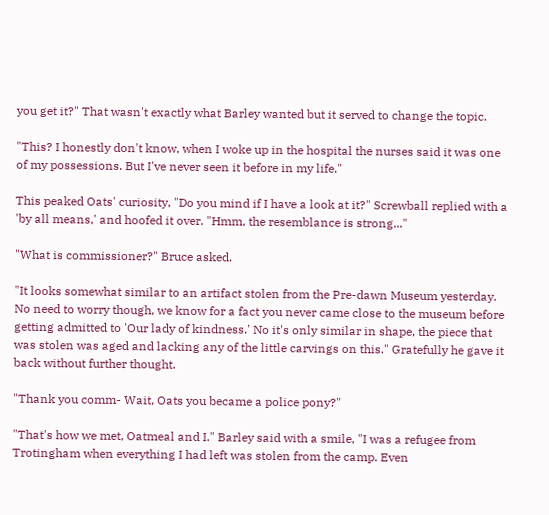you get it?" That wasn't exactly what Barley wanted but it served to change the topic.

"This? I honestly don't know, when I woke up in the hospital the nurses said it was one of my possessions. But I've never seen it before in my life."

This peaked Oats' curiosity, "Do you mind if I have a look at it?" Screwball replied with a 'by all means,' and hoofed it over. "Hmm, the resemblance is strong..."

"What is commissioner?" Bruce asked.

"It looks somewhat similar to an artifact stolen from the Pre-dawn Museum yesterday. No need to worry though, we know for a fact you never came close to the museum before getting admitted to 'Our lady of kindness.' No it's only similar in shape, the piece that was stolen was aged and lacking any of the little carvings on this." Gratefully he gave it back without further thought.

"Thank you comm- Wait, Oats you became a police pony?"

"That's how we met, Oatmeal and I." Barley said with a smile, "I was a refugee from Trotingham when everything I had left was stolen from the camp. Even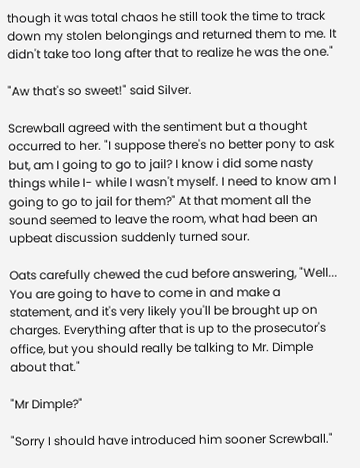though it was total chaos he still took the time to track down my stolen belongings and returned them to me. It didn't take too long after that to realize he was the one."

"Aw that's so sweet!" said Silver.

Screwball agreed with the sentiment but a thought occurred to her. "I suppose there's no better pony to ask but, am I going to go to jail? I know i did some nasty things while I- while I wasn't myself. I need to know am I going to go to jail for them?" At that moment all the sound seemed to leave the room, what had been an upbeat discussion suddenly turned sour.

Oats carefully chewed the cud before answering, "Well... You are going to have to come in and make a statement, and it's very likely you'll be brought up on charges. Everything after that is up to the prosecutor's office, but you should really be talking to Mr. Dimple about that."

"Mr Dimple?"

"Sorry I should have introduced him sooner Screwball."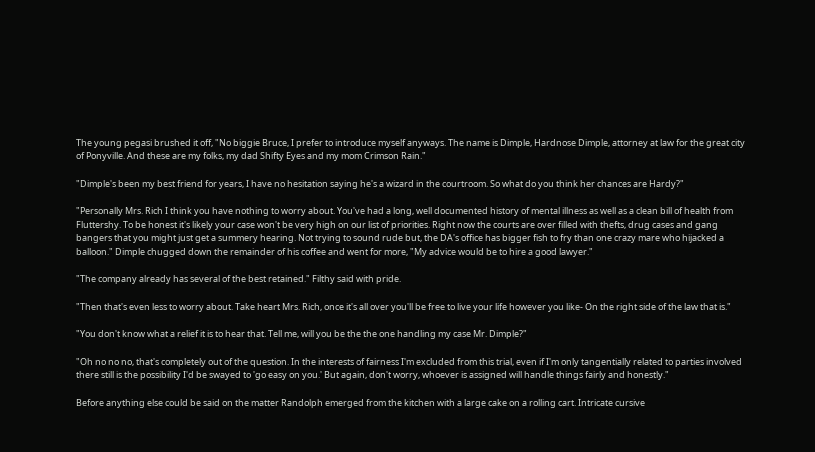The young pegasi brushed it off, "No biggie Bruce, I prefer to introduce myself anyways. The name is Dimple, Hardnose Dimple, attorney at law for the great city of Ponyville. And these are my folks, my dad Shifty Eyes and my mom Crimson Rain."

"Dimple's been my best friend for years, I have no hesitation saying he's a wizard in the courtroom. So what do you think her chances are Hardy?"

"Personally Mrs. Rich I think you have nothing to worry about. You've had a long, well documented history of mental illness as well as a clean bill of health from Fluttershy. To be honest it's likely your case won't be very high on our list of priorities. Right now the courts are over filled with thefts, drug cases and gang bangers that you might just get a summery hearing. Not trying to sound rude but, the DA's office has bigger fish to fry than one crazy mare who hijacked a balloon." Dimple chugged down the remainder of his coffee and went for more, "My advice would be to hire a good lawyer."

"The company already has several of the best retained." Filthy said with pride.

"Then that's even less to worry about. Take heart Mrs. Rich, once it's all over you'll be free to live your life however you like- On the right side of the law that is."

"You don't know what a relief it is to hear that. Tell me, will you be the the one handling my case Mr. Dimple?"

"Oh no no no, that's completely out of the question. In the interests of fairness I'm excluded from this trial, even if I'm only tangentially related to parties involved there still is the possibility I'd be swayed to 'go easy on you.' But again, don't worry, whoever is assigned will handle things fairly and honestly."

Before anything else could be said on the matter Randolph emerged from the kitchen with a large cake on a rolling cart. Intricate cursive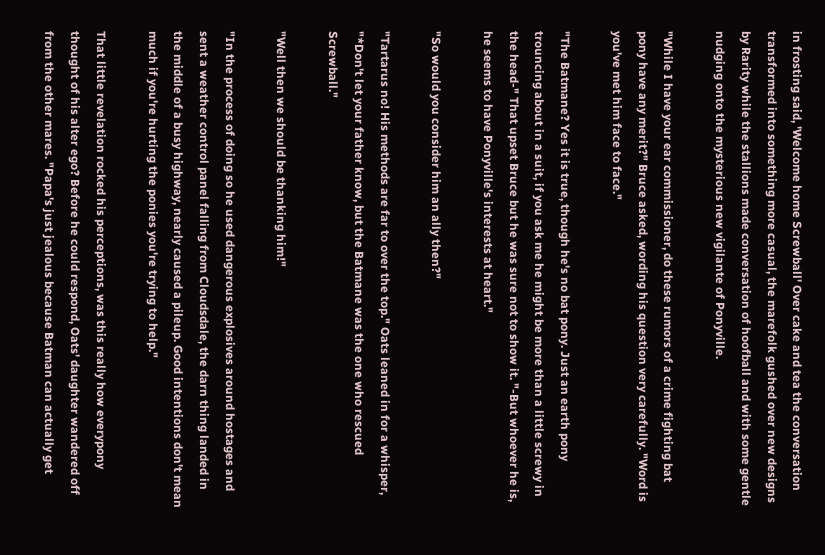in frosting said, 'Welcome home Screwball' Over cake and tea the conversation transformed into something more casual, the marefolk gushed over new designs by Rarity while the stallions made conversation of hoofball and with some gentle nudging onto the mysterious new vigilante of Ponyville.

"While I have your ear commissioner, do these rumors of a crime fighting bat pony have any merit?" Bruce asked, wording his question very carefully. "Word is you've met him face to face."

"The Batmane? Yes it is true, though he's no bat pony. Just an earth pony trouncing about in a suit, if you ask me he might be more than a little screwy in the head-" That upset Bruce but he was sure not to show it. "-But whoever he is, he seems to have Ponyville's interests at heart."

"So would you consider him an ally then?"

"Tartarus no! His methods are far to over the top." Oats leaned in for a whisper, "*Don't let your father know, but the Batmane was the one who rescued Screwball."

"Well then we should be thanking him!"

"In the process of doing so he used dangerous explosives around hostages and sent a weather control panel falling from Cloudsdale, the darn thing landed in the middle of a busy highway, nearly caused a pileup. Good intentions don't mean much if you're hurting the ponies you're trying to help."

That little revelation rocked his perceptions, was this really how everypony thought of his alter ego? Before he could respond, Oats' daughter wandered off from the other mares. "Papa's just jealous because Batman can actually get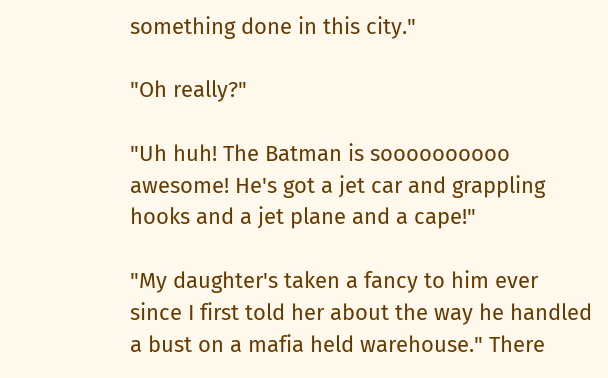something done in this city."

"Oh really?"

"Uh huh! The Batman is soooooooooo awesome! He's got a jet car and grappling hooks and a jet plane and a cape!"

"My daughter's taken a fancy to him ever since I first told her about the way he handled a bust on a mafia held warehouse." There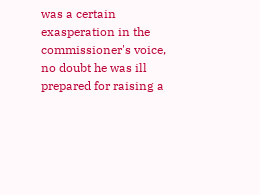was a certain exasperation in the commissioner's voice, no doubt he was ill prepared for raising a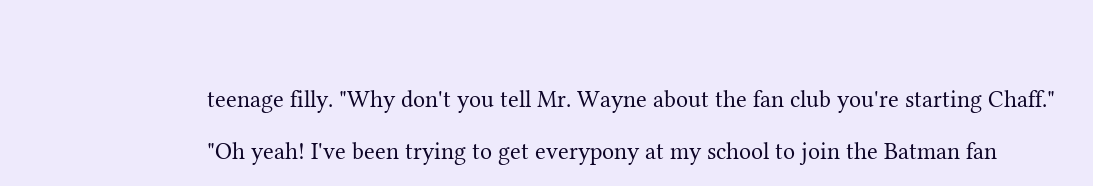teenage filly. "Why don't you tell Mr. Wayne about the fan club you're starting Chaff."

"Oh yeah! I've been trying to get everypony at my school to join the Batman fan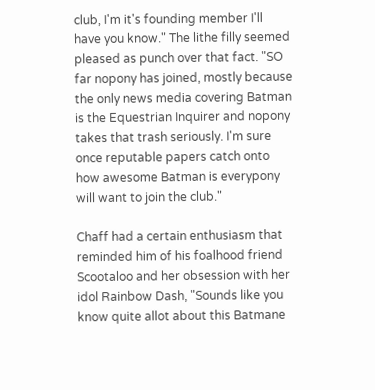club, I'm it's founding member I'll have you know." The lithe filly seemed pleased as punch over that fact. "SO far nopony has joined, mostly because the only news media covering Batman is the Equestrian Inquirer and nopony takes that trash seriously. I'm sure once reputable papers catch onto how awesome Batman is everypony will want to join the club."

Chaff had a certain enthusiasm that reminded him of his foalhood friend Scootaloo and her obsession with her idol Rainbow Dash, "Sounds like you know quite allot about this Batmane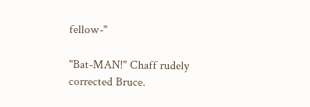fellow-"

"Bat-MAN!" Chaff rudely corrected Bruce.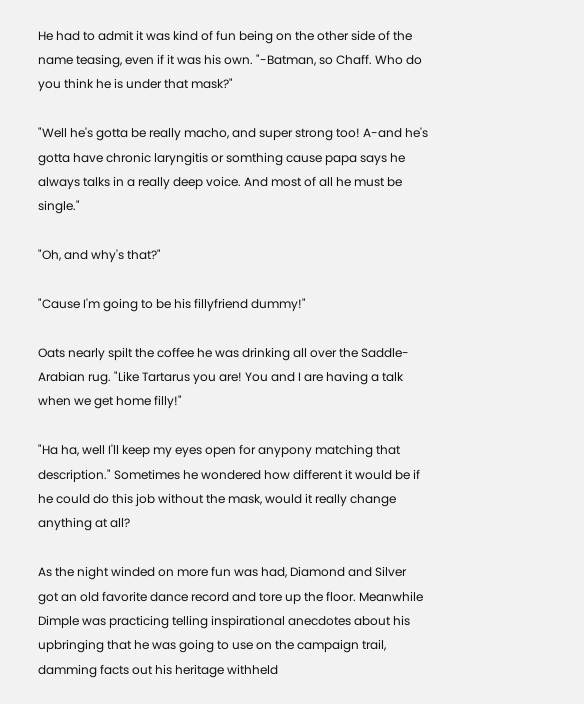He had to admit it was kind of fun being on the other side of the name teasing, even if it was his own. "-Batman, so Chaff. Who do you think he is under that mask?"

"Well he's gotta be really macho, and super strong too! A-and he's gotta have chronic laryngitis or somthing cause papa says he always talks in a really deep voice. And most of all he must be single."

"Oh, and why's that?"

"Cause I'm going to be his fillyfriend dummy!"

Oats nearly spilt the coffee he was drinking all over the Saddle-Arabian rug. "Like Tartarus you are! You and I are having a talk when we get home filly!"

"Ha ha, well I'll keep my eyes open for anypony matching that description." Sometimes he wondered how different it would be if he could do this job without the mask, would it really change anything at all?

As the night winded on more fun was had, Diamond and Silver got an old favorite dance record and tore up the floor. Meanwhile Dimple was practicing telling inspirational anecdotes about his upbringing that he was going to use on the campaign trail, damming facts out his heritage withheld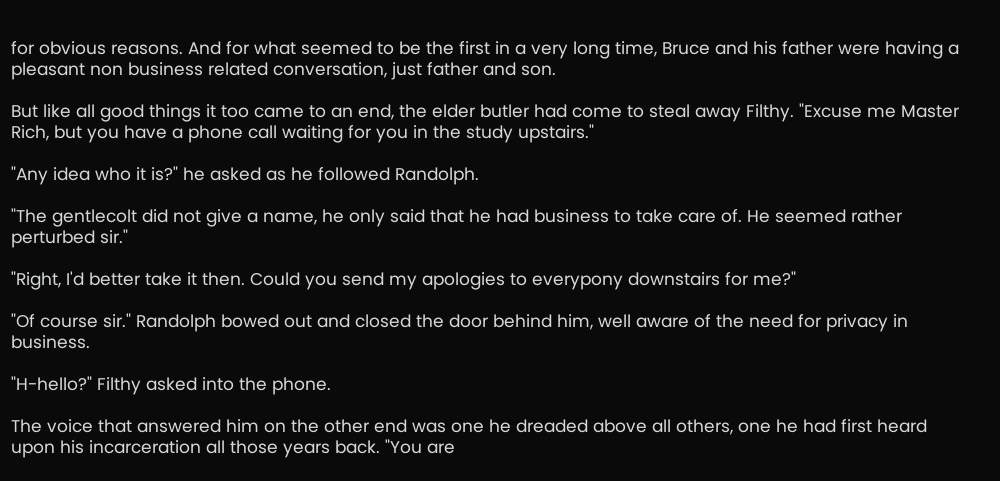for obvious reasons. And for what seemed to be the first in a very long time, Bruce and his father were having a pleasant non business related conversation, just father and son.

But like all good things it too came to an end, the elder butler had come to steal away Filthy. "Excuse me Master Rich, but you have a phone call waiting for you in the study upstairs."

"Any idea who it is?" he asked as he followed Randolph.

"The gentlecolt did not give a name, he only said that he had business to take care of. He seemed rather perturbed sir."

"Right, I'd better take it then. Could you send my apologies to everypony downstairs for me?"

"Of course sir." Randolph bowed out and closed the door behind him, well aware of the need for privacy in business.

"H-hello?" Filthy asked into the phone.

The voice that answered him on the other end was one he dreaded above all others, one he had first heard upon his incarceration all those years back. "You are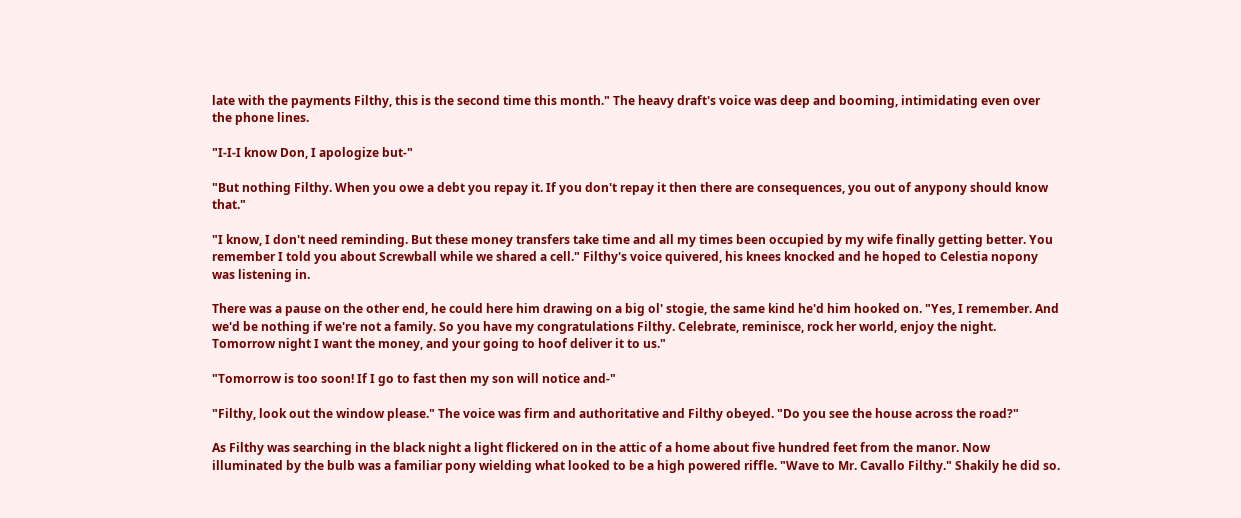late with the payments Filthy, this is the second time this month." The heavy draft's voice was deep and booming, intimidating even over the phone lines.

"I-I-I know Don, I apologize but-"

"But nothing Filthy. When you owe a debt you repay it. If you don't repay it then there are consequences, you out of anypony should know that."

"I know, I don't need reminding. But these money transfers take time and all my times been occupied by my wife finally getting better. You remember I told you about Screwball while we shared a cell." Filthy's voice quivered, his knees knocked and he hoped to Celestia nopony was listening in.

There was a pause on the other end, he could here him drawing on a big ol' stogie, the same kind he'd him hooked on. "Yes, I remember. And we'd be nothing if we're not a family. So you have my congratulations Filthy. Celebrate, reminisce, rock her world, enjoy the night. Tomorrow night I want the money, and your going to hoof deliver it to us."

"Tomorrow is too soon! If I go to fast then my son will notice and-"

"Filthy, look out the window please." The voice was firm and authoritative and Filthy obeyed. "Do you see the house across the road?"

As Filthy was searching in the black night a light flickered on in the attic of a home about five hundred feet from the manor. Now illuminated by the bulb was a familiar pony wielding what looked to be a high powered riffle. "Wave to Mr. Cavallo Filthy." Shakily he did so.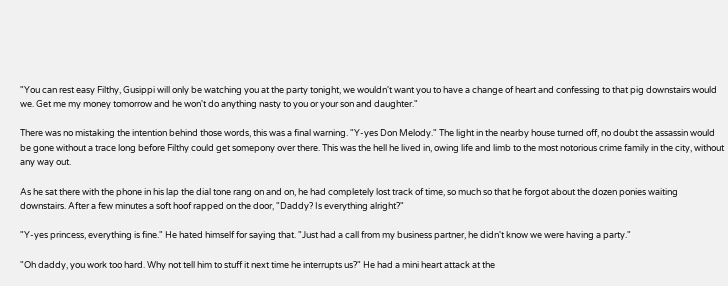"You can rest easy Filthy, Gusippi will only be watching you at the party tonight, we wouldn't want you to have a change of heart and confessing to that pig downstairs would we. Get me my money tomorrow and he won't do anything nasty to you or your son and daughter."

There was no mistaking the intention behind those words, this was a final warning. "Y-yes Don Melody." The light in the nearby house turned off, no doubt the assassin would be gone without a trace long before Filthy could get somepony over there. This was the hell he lived in, owing life and limb to the most notorious crime family in the city, without any way out.

As he sat there with the phone in his lap the dial tone rang on and on, he had completely lost track of time, so much so that he forgot about the dozen ponies waiting downstairs. After a few minutes a soft hoof rapped on the door, "Daddy? Is everything alright?"

"Y-yes princess, everything is fine." He hated himself for saying that. "Just had a call from my business partner, he didn't know we were having a party."

"Oh daddy, you work too hard. Why not tell him to stuff it next time he interrupts us?" He had a mini heart attack at the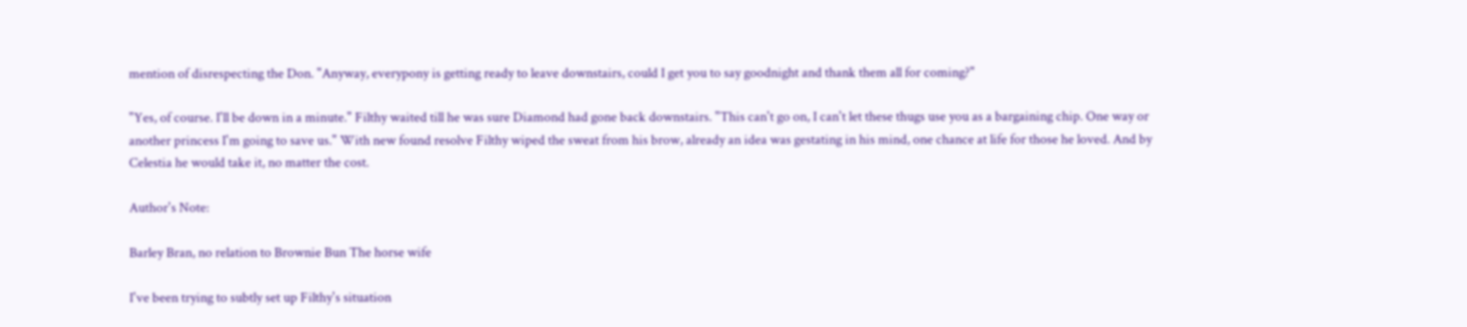mention of disrespecting the Don. "Anyway, everypony is getting ready to leave downstairs, could I get you to say goodnight and thank them all for coming?"

"Yes, of course. I'll be down in a minute." Filthy waited till he was sure Diamond had gone back downstairs. "This can't go on, I can't let these thugs use you as a bargaining chip. One way or another princess I'm going to save us." With new found resolve Filthy wiped the sweat from his brow, already an idea was gestating in his mind, one chance at life for those he loved. And by Celestia he would take it, no matter the cost.

Author's Note:

Barley Bran, no relation to Brownie Bun The horse wife

I've been trying to subtly set up Filthy's situation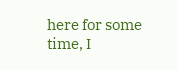here for some time, I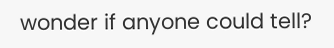wonder if anyone could tell?